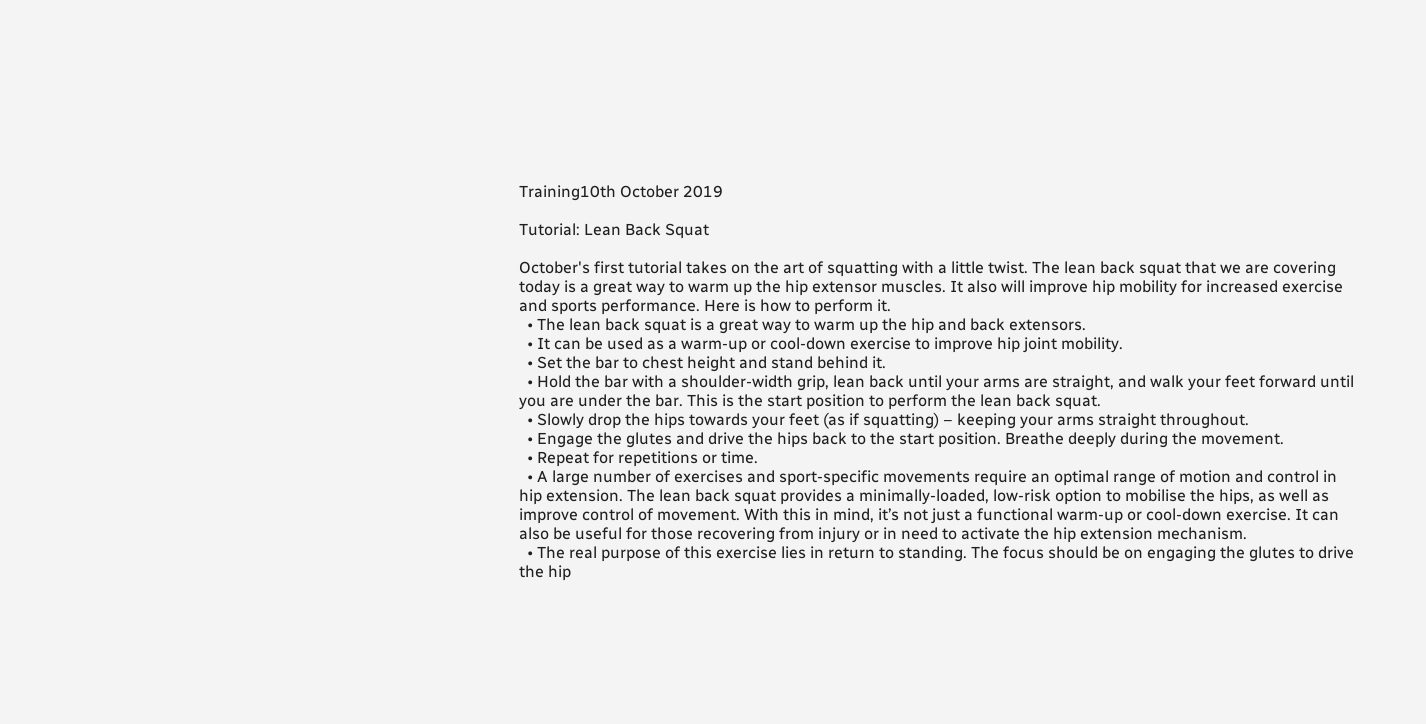Training10th October 2019

Tutorial: Lean Back Squat

October's first tutorial takes on the art of squatting with a little twist. The lean back squat that we are covering today is a great way to warm up the hip extensor muscles. It also will improve hip mobility for increased exercise and sports performance. Here is how to perform it.
  • The lean back squat is a great way to warm up the hip and back extensors.
  • It can be used as a warm-up or cool-down exercise to improve hip joint mobility.
  • Set the bar to chest height and stand behind it.
  • Hold the bar with a shoulder-width grip, lean back until your arms are straight, and walk your feet forward until you are under the bar. This is the start position to perform the lean back squat.
  • Slowly drop the hips towards your feet (as if squatting) – keeping your arms straight throughout.
  • Engage the glutes and drive the hips back to the start position. Breathe deeply during the movement.
  • Repeat for repetitions or time.
  • A large number of exercises and sport-specific movements require an optimal range of motion and control in hip extension. The lean back squat provides a minimally-loaded, low-risk option to mobilise the hips, as well as improve control of movement. With this in mind, it’s not just a functional warm-up or cool-down exercise. It can also be useful for those recovering from injury or in need to activate the hip extension mechanism.
  • The real purpose of this exercise lies in return to standing. The focus should be on engaging the glutes to drive the hip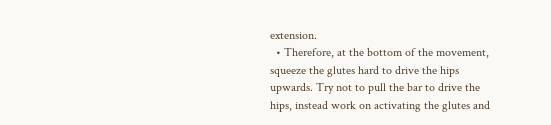extension.
  • Therefore, at the bottom of the movement, squeeze the glutes hard to drive the hips upwards. Try not to pull the bar to drive the hips, instead work on activating the glutes and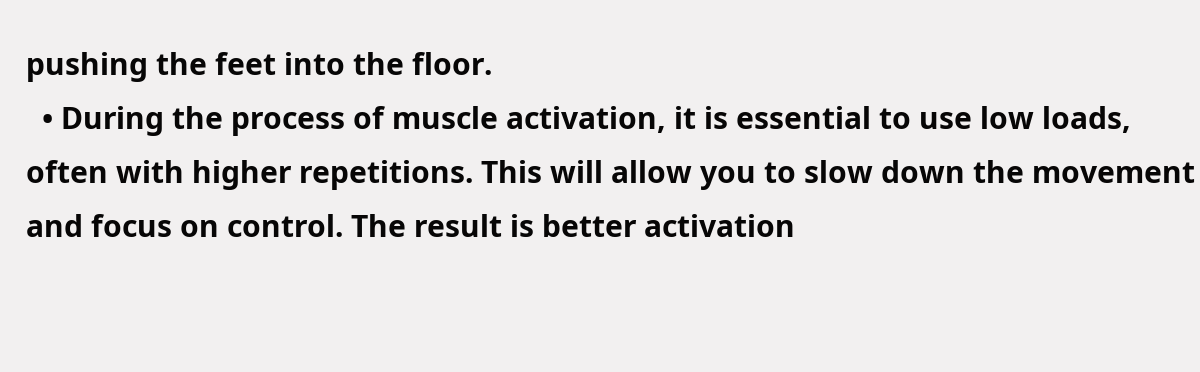pushing the feet into the floor.
  • During the process of muscle activation, it is essential to use low loads, often with higher repetitions. This will allow you to slow down the movement and focus on control. The result is better activation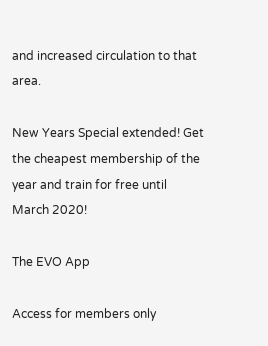and increased circulation to that area.

New Years Special extended! Get the cheapest membership of the year and train for free until March 2020!

The EVO App

Access for members only